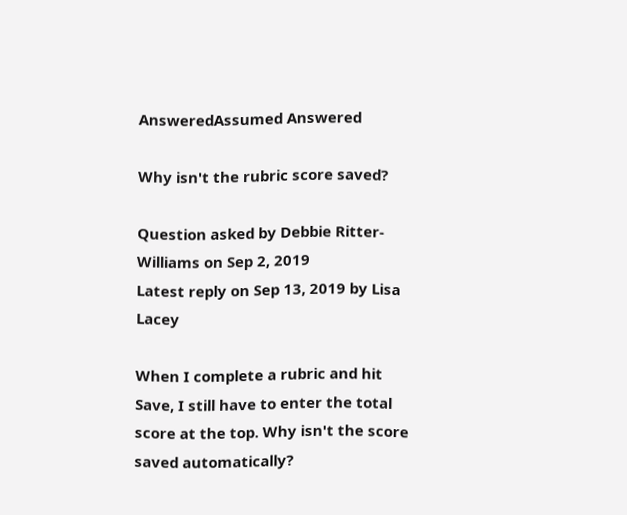AnsweredAssumed Answered

Why isn't the rubric score saved?

Question asked by Debbie Ritter-Williams on Sep 2, 2019
Latest reply on Sep 13, 2019 by Lisa Lacey

When I complete a rubric and hit Save, I still have to enter the total score at the top. Why isn't the score saved automatically?